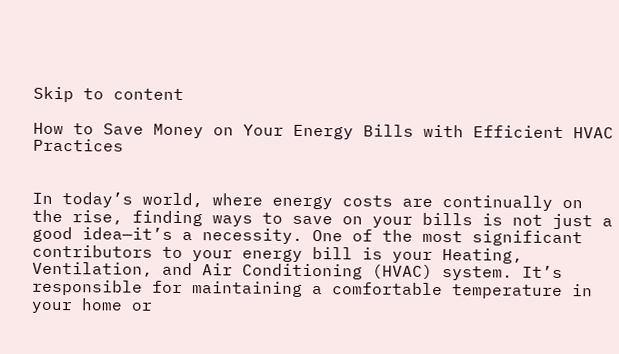Skip to content

How to Save Money on Your Energy Bills with Efficient HVAC Practices


In today’s world, where energy costs are continually on the rise, finding ways to save on your bills is not just a good idea—it’s a necessity. One of the most significant contributors to your energy bill is your Heating, Ventilation, and Air Conditioning (HVAC) system. It’s responsible for maintaining a comfortable temperature in your home or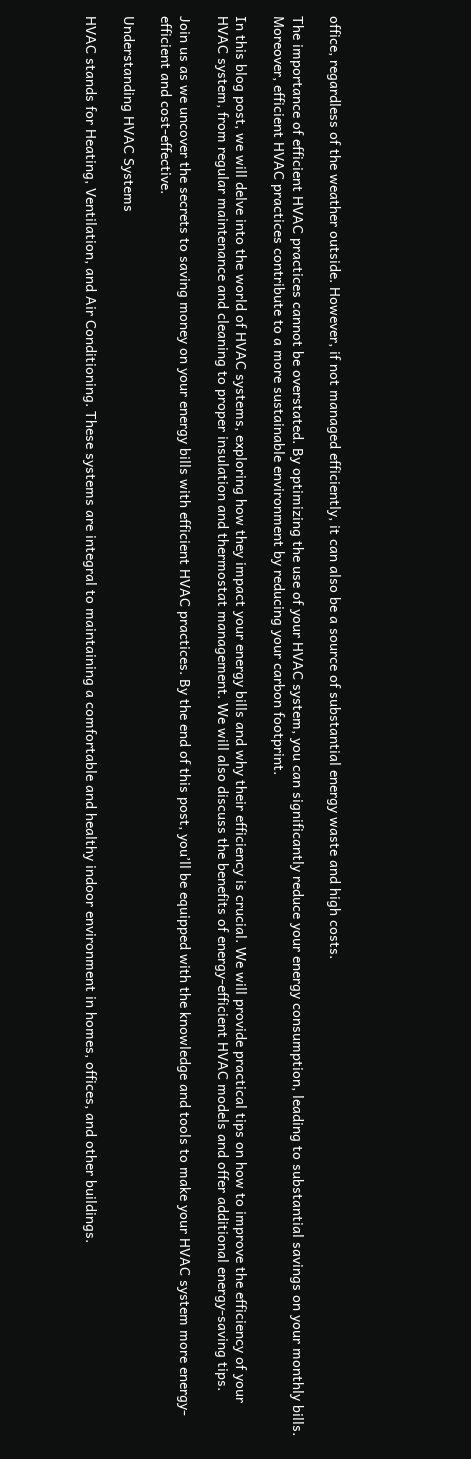office, regardless of the weather outside. However, if not managed efficiently, it can also be a source of substantial energy waste and high costs.

The importance of efficient HVAC practices cannot be overstated. By optimizing the use of your HVAC system, you can significantly reduce your energy consumption, leading to substantial savings on your monthly bills. Moreover, efficient HVAC practices contribute to a more sustainable environment by reducing your carbon footprint.

In this blog post, we will delve into the world of HVAC systems, exploring how they impact your energy bills and why their efficiency is crucial. We will provide practical tips on how to improve the efficiency of your HVAC system, from regular maintenance and cleaning to proper insulation and thermostat management. We will also discuss the benefits of energy-efficient HVAC models and offer additional energy-saving tips.

Join us as we uncover the secrets to saving money on your energy bills with efficient HVAC practices. By the end of this post, you’ll be equipped with the knowledge and tools to make your HVAC system more energy-efficient and cost-effective.

Understanding HVAC Systems

HVAC stands for Heating, Ventilation, and Air Conditioning. These systems are integral to maintaining a comfortable and healthy indoor environment in homes, offices, and other buildings.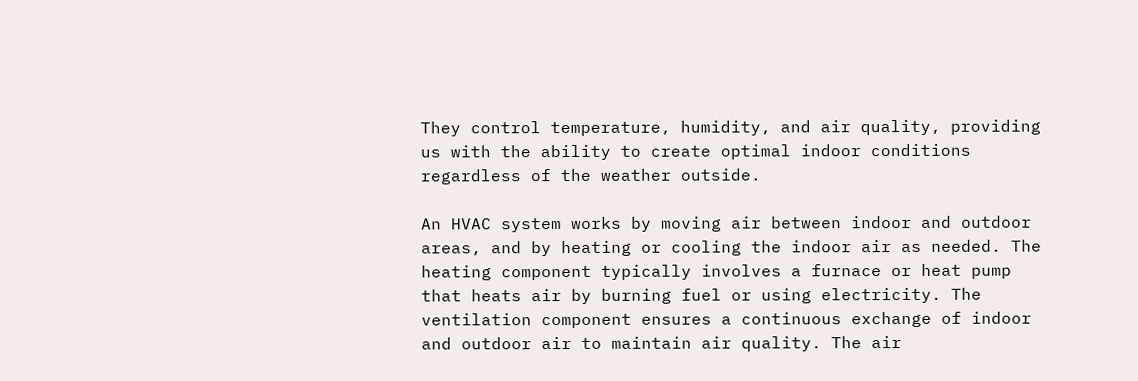They control temperature, humidity, and air quality, providing us with the ability to create optimal indoor conditions regardless of the weather outside.

An HVAC system works by moving air between indoor and outdoor areas, and by heating or cooling the indoor air as needed. The heating component typically involves a furnace or heat pump that heats air by burning fuel or using electricity. The ventilation component ensures a continuous exchange of indoor and outdoor air to maintain air quality. The air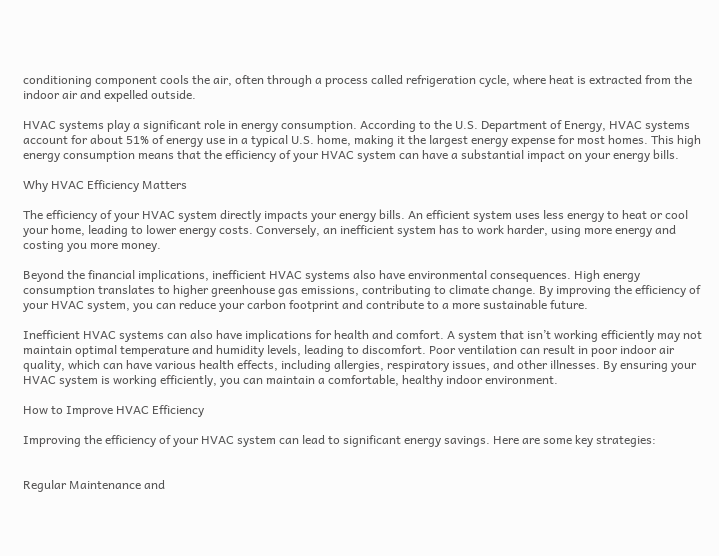conditioning component cools the air, often through a process called refrigeration cycle, where heat is extracted from the indoor air and expelled outside.

HVAC systems play a significant role in energy consumption. According to the U.S. Department of Energy, HVAC systems account for about 51% of energy use in a typical U.S. home, making it the largest energy expense for most homes. This high energy consumption means that the efficiency of your HVAC system can have a substantial impact on your energy bills.

Why HVAC Efficiency Matters

The efficiency of your HVAC system directly impacts your energy bills. An efficient system uses less energy to heat or cool your home, leading to lower energy costs. Conversely, an inefficient system has to work harder, using more energy and costing you more money.

Beyond the financial implications, inefficient HVAC systems also have environmental consequences. High energy consumption translates to higher greenhouse gas emissions, contributing to climate change. By improving the efficiency of your HVAC system, you can reduce your carbon footprint and contribute to a more sustainable future.

Inefficient HVAC systems can also have implications for health and comfort. A system that isn’t working efficiently may not maintain optimal temperature and humidity levels, leading to discomfort. Poor ventilation can result in poor indoor air quality, which can have various health effects, including allergies, respiratory issues, and other illnesses. By ensuring your HVAC system is working efficiently, you can maintain a comfortable, healthy indoor environment.

How to Improve HVAC Efficiency

Improving the efficiency of your HVAC system can lead to significant energy savings. Here are some key strategies:


Regular Maintenance and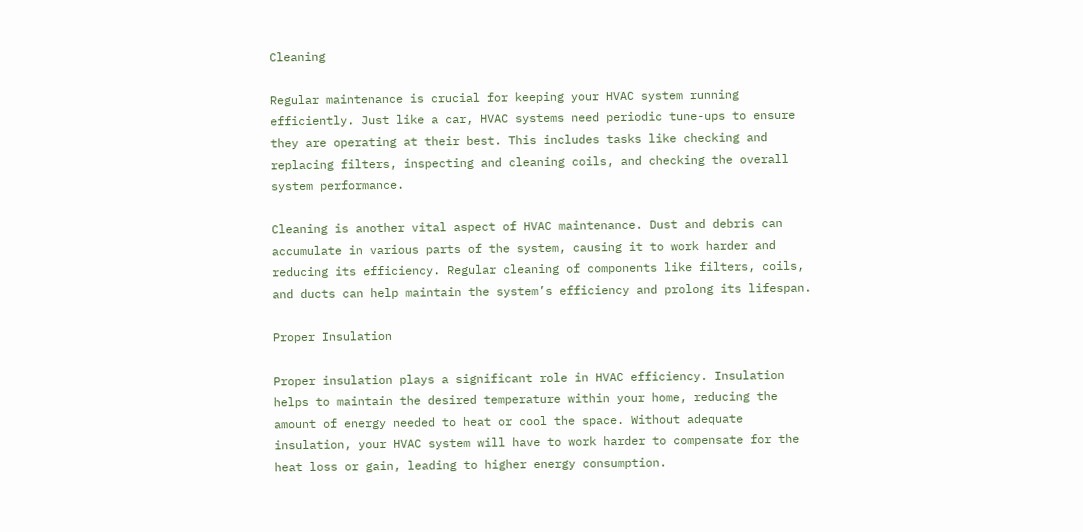Cleaning

Regular maintenance is crucial for keeping your HVAC system running efficiently. Just like a car, HVAC systems need periodic tune-ups to ensure they are operating at their best. This includes tasks like checking and replacing filters, inspecting and cleaning coils, and checking the overall system performance.

Cleaning is another vital aspect of HVAC maintenance. Dust and debris can accumulate in various parts of the system, causing it to work harder and reducing its efficiency. Regular cleaning of components like filters, coils, and ducts can help maintain the system’s efficiency and prolong its lifespan.

Proper Insulation

Proper insulation plays a significant role in HVAC efficiency. Insulation helps to maintain the desired temperature within your home, reducing the amount of energy needed to heat or cool the space. Without adequate insulation, your HVAC system will have to work harder to compensate for the heat loss or gain, leading to higher energy consumption.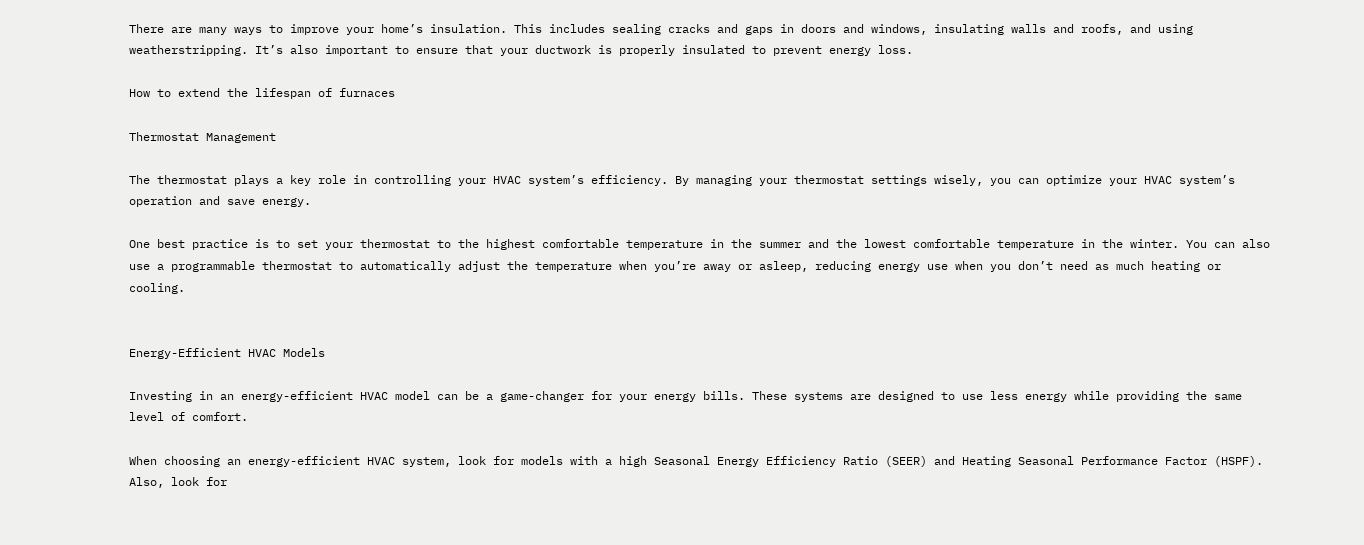There are many ways to improve your home’s insulation. This includes sealing cracks and gaps in doors and windows, insulating walls and roofs, and using weatherstripping. It’s also important to ensure that your ductwork is properly insulated to prevent energy loss.

How to extend the lifespan of furnaces

Thermostat Management

The thermostat plays a key role in controlling your HVAC system’s efficiency. By managing your thermostat settings wisely, you can optimize your HVAC system’s operation and save energy.

One best practice is to set your thermostat to the highest comfortable temperature in the summer and the lowest comfortable temperature in the winter. You can also use a programmable thermostat to automatically adjust the temperature when you’re away or asleep, reducing energy use when you don’t need as much heating or cooling.


Energy-Efficient HVAC Models

Investing in an energy-efficient HVAC model can be a game-changer for your energy bills. These systems are designed to use less energy while providing the same level of comfort.

When choosing an energy-efficient HVAC system, look for models with a high Seasonal Energy Efficiency Ratio (SEER) and Heating Seasonal Performance Factor (HSPF). Also, look for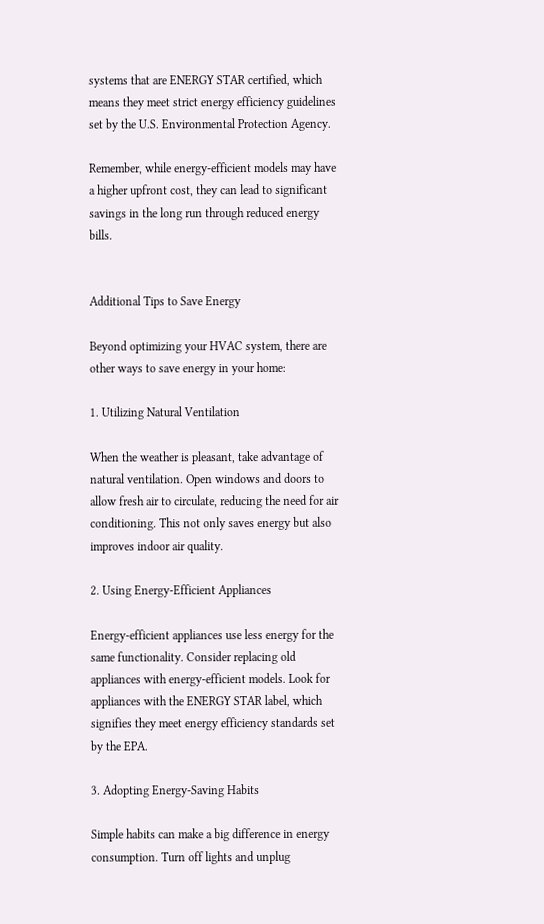systems that are ENERGY STAR certified, which means they meet strict energy efficiency guidelines set by the U.S. Environmental Protection Agency.

Remember, while energy-efficient models may have a higher upfront cost, they can lead to significant savings in the long run through reduced energy bills.


Additional Tips to Save Energy

Beyond optimizing your HVAC system, there are other ways to save energy in your home:

1. Utilizing Natural Ventilation

When the weather is pleasant, take advantage of natural ventilation. Open windows and doors to allow fresh air to circulate, reducing the need for air conditioning. This not only saves energy but also improves indoor air quality.

2. Using Energy-Efficient Appliances

Energy-efficient appliances use less energy for the same functionality. Consider replacing old appliances with energy-efficient models. Look for appliances with the ENERGY STAR label, which signifies they meet energy efficiency standards set by the EPA.

3. Adopting Energy-Saving Habits

Simple habits can make a big difference in energy consumption. Turn off lights and unplug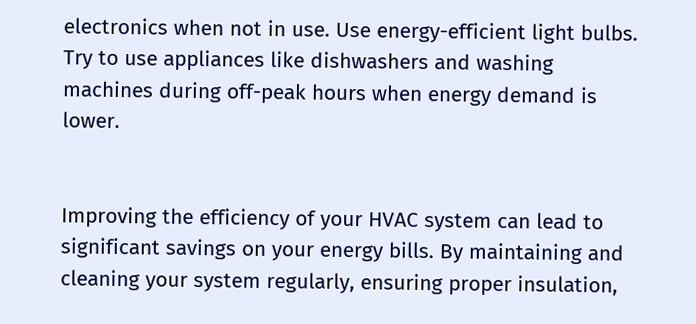electronics when not in use. Use energy-efficient light bulbs. Try to use appliances like dishwashers and washing machines during off-peak hours when energy demand is lower.


Improving the efficiency of your HVAC system can lead to significant savings on your energy bills. By maintaining and cleaning your system regularly, ensuring proper insulation,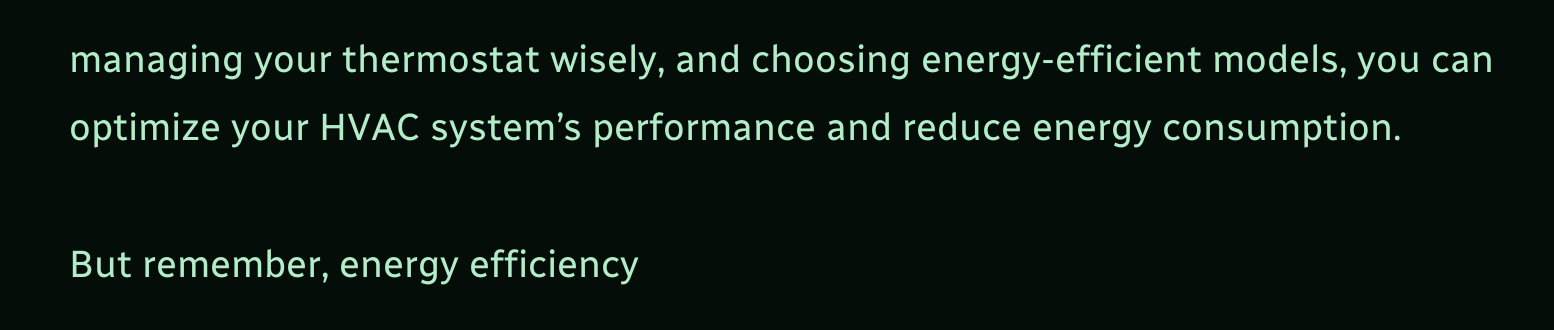managing your thermostat wisely, and choosing energy-efficient models, you can optimize your HVAC system’s performance and reduce energy consumption.

But remember, energy efficiency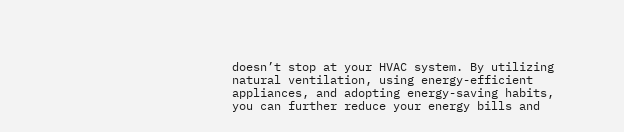doesn’t stop at your HVAC system. By utilizing natural ventilation, using energy-efficient appliances, and adopting energy-saving habits, you can further reduce your energy bills and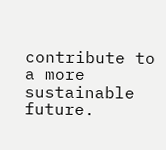contribute to a more sustainable future.